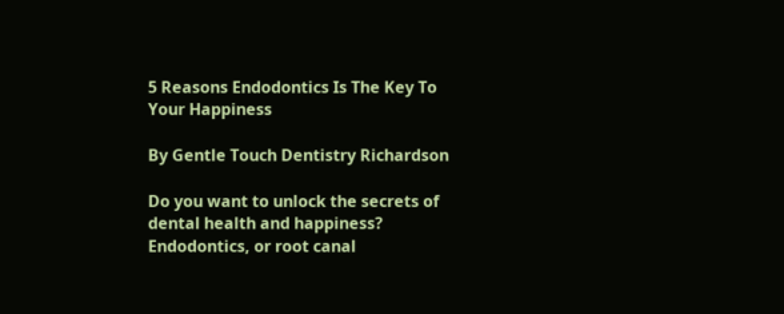5 Reasons Endodontics Is The Key To Your Happiness

By Gentle Touch Dentistry Richardson

Do you want to unlock the secrets of dental health and happiness? Endodontics, or root canal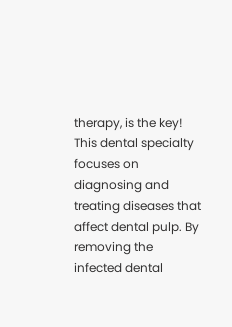therapy, is the key! This dental specialty focuses on diagnosing and treating diseases that affect dental pulp. By removing the infected dental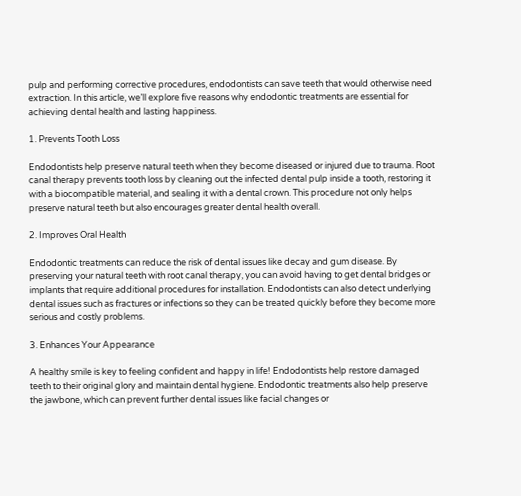pulp and performing corrective procedures, endodontists can save teeth that would otherwise need extraction. In this article, we’ll explore five reasons why endodontic treatments are essential for achieving dental health and lasting happiness.

1. Prevents Tooth Loss

Endodontists help preserve natural teeth when they become diseased or injured due to trauma. Root canal therapy prevents tooth loss by cleaning out the infected dental pulp inside a tooth, restoring it with a biocompatible material, and sealing it with a dental crown. This procedure not only helps preserve natural teeth but also encourages greater dental health overall.

2. Improves Oral Health

Endodontic treatments can reduce the risk of dental issues like decay and gum disease. By preserving your natural teeth with root canal therapy, you can avoid having to get dental bridges or implants that require additional procedures for installation. Endodontists can also detect underlying dental issues such as fractures or infections so they can be treated quickly before they become more serious and costly problems.

3. Enhances Your Appearance

A healthy smile is key to feeling confident and happy in life! Endodontists help restore damaged teeth to their original glory and maintain dental hygiene. Endodontic treatments also help preserve the jawbone, which can prevent further dental issues like facial changes or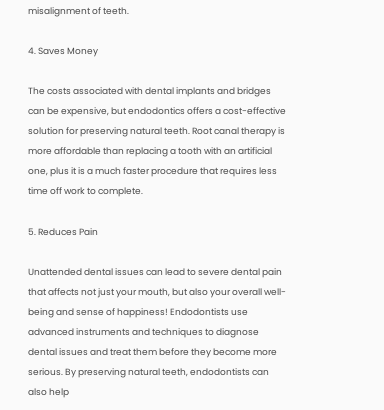misalignment of teeth.

4. Saves Money

The costs associated with dental implants and bridges can be expensive, but endodontics offers a cost-effective solution for preserving natural teeth. Root canal therapy is more affordable than replacing a tooth with an artificial one, plus it is a much faster procedure that requires less time off work to complete.

5. Reduces Pain

Unattended dental issues can lead to severe dental pain that affects not just your mouth, but also your overall well-being and sense of happiness! Endodontists use advanced instruments and techniques to diagnose dental issues and treat them before they become more serious. By preserving natural teeth, endodontists can also help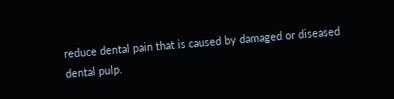reduce dental pain that is caused by damaged or diseased dental pulp.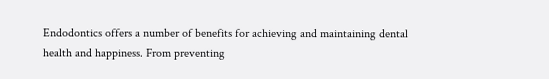Endodontics offers a number of benefits for achieving and maintaining dental health and happiness. From preventing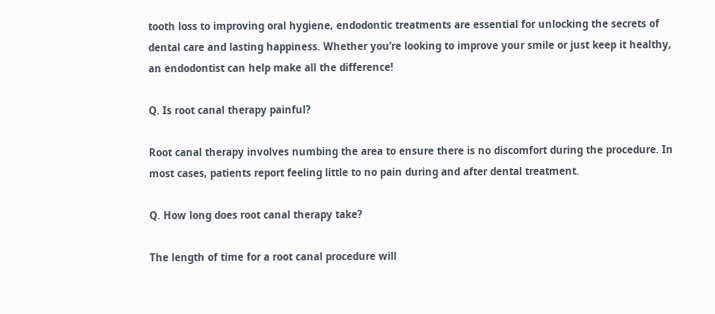tooth loss to improving oral hygiene, endodontic treatments are essential for unlocking the secrets of dental care and lasting happiness. Whether you’re looking to improve your smile or just keep it healthy, an endodontist can help make all the difference!

Q. Is root canal therapy painful?

Root canal therapy involves numbing the area to ensure there is no discomfort during the procedure. In most cases, patients report feeling little to no pain during and after dental treatment.

Q. How long does root canal therapy take?

The length of time for a root canal procedure will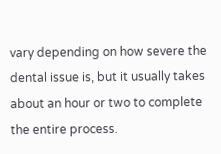vary depending on how severe the dental issue is, but it usually takes about an hour or two to complete the entire process.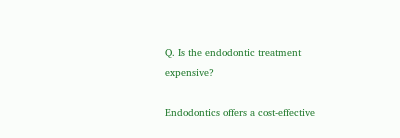Q. Is the endodontic treatment expensive?

Endodontics offers a cost-effective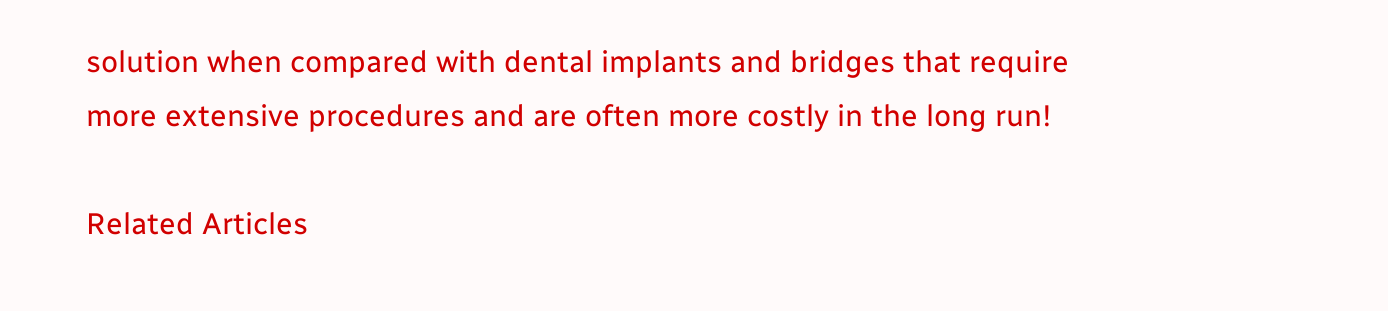solution when compared with dental implants and bridges that require more extensive procedures and are often more costly in the long run!

Related Articles